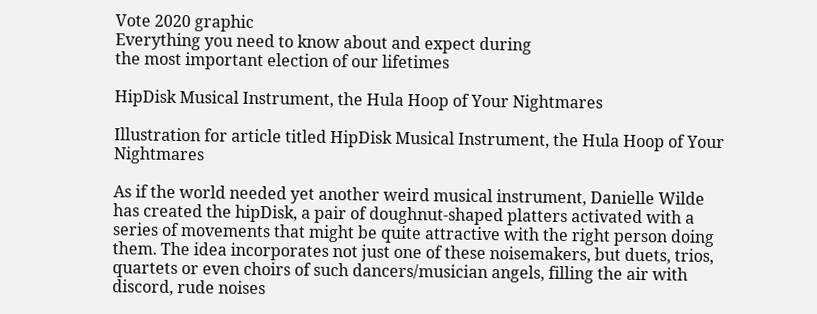Vote 2020 graphic
Everything you need to know about and expect during
the most important election of our lifetimes

HipDisk Musical Instrument, the Hula Hoop of Your Nightmares

Illustration for article titled HipDisk Musical Instrument, the Hula Hoop of Your Nightmares

As if the world needed yet another weird musical instrument, Danielle Wilde has created the hipDisk, a pair of doughnut-shaped platters activated with a series of movements that might be quite attractive with the right person doing them. The idea incorporates not just one of these noisemakers, but duets, trios, quartets or even choirs of such dancers/musician angels, filling the air with discord, rude noises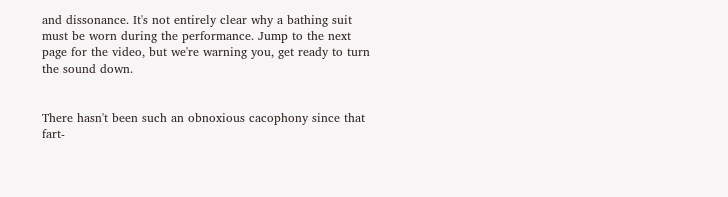and dissonance. It's not entirely clear why a bathing suit must be worn during the performance. Jump to the next page for the video, but we're warning you, get ready to turn the sound down.


There hasn't been such an obnoxious cacophony since that fart-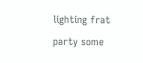lighting frat party some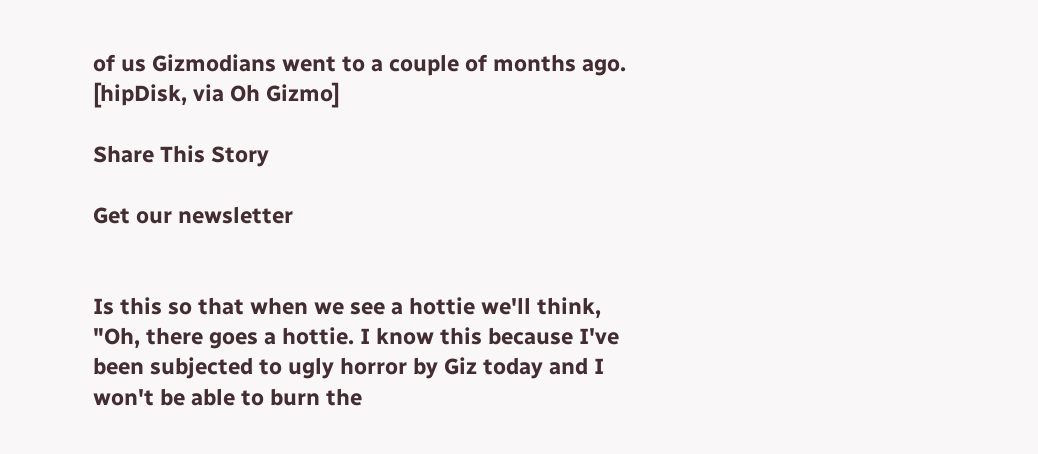of us Gizmodians went to a couple of months ago. [hipDisk, via Oh Gizmo]

Share This Story

Get our newsletter


Is this so that when we see a hottie we'll think, "Oh, there goes a hottie. I know this because I've been subjected to ugly horror by Giz today and I won't be able to burn the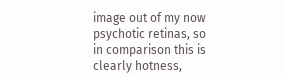image out of my now psychotic retinas, so in comparison this is clearly hotness,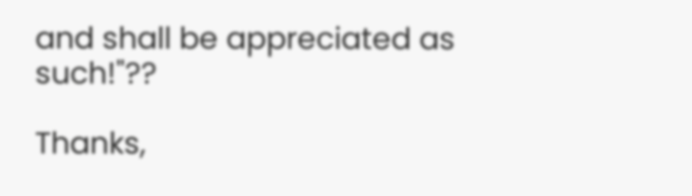and shall be appreciated as such!"??

Thanks,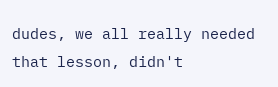dudes, we all really needed that lesson, didn't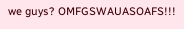we guys? OMFGSWAUASOAFS!!!